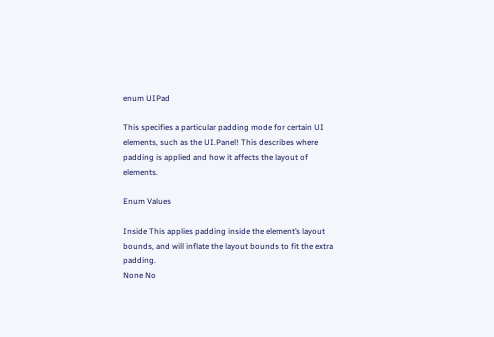enum UIPad

This specifies a particular padding mode for certain UI elements, such as the UI.Panel! This describes where padding is applied and how it affects the layout of elements.

Enum Values

Inside This applies padding inside the element’s layout bounds, and will inflate the layout bounds to fit the extra padding.
None No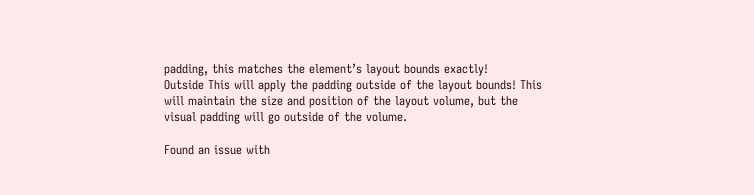padding, this matches the element’s layout bounds exactly!
Outside This will apply the padding outside of the layout bounds! This will maintain the size and position of the layout volume, but the visual padding will go outside of the volume.

Found an issue with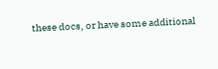these docs, or have some additional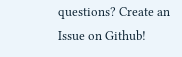questions? Create an Issue on Github!